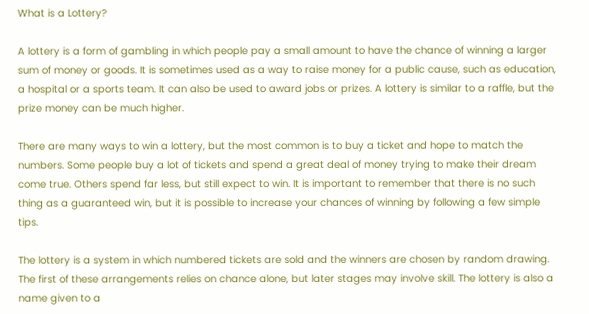What is a Lottery?

A lottery is a form of gambling in which people pay a small amount to have the chance of winning a larger sum of money or goods. It is sometimes used as a way to raise money for a public cause, such as education, a hospital or a sports team. It can also be used to award jobs or prizes. A lottery is similar to a raffle, but the prize money can be much higher.

There are many ways to win a lottery, but the most common is to buy a ticket and hope to match the numbers. Some people buy a lot of tickets and spend a great deal of money trying to make their dream come true. Others spend far less, but still expect to win. It is important to remember that there is no such thing as a guaranteed win, but it is possible to increase your chances of winning by following a few simple tips.

The lottery is a system in which numbered tickets are sold and the winners are chosen by random drawing. The first of these arrangements relies on chance alone, but later stages may involve skill. The lottery is also a name given to a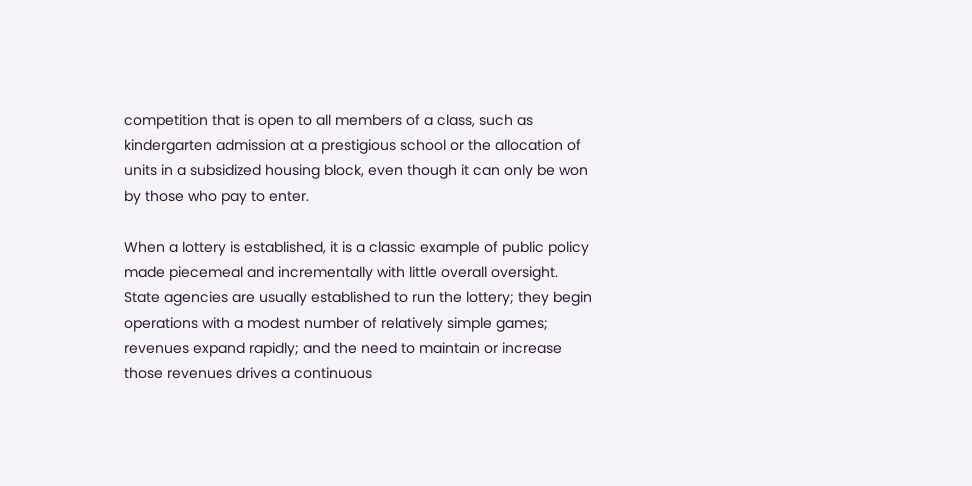competition that is open to all members of a class, such as kindergarten admission at a prestigious school or the allocation of units in a subsidized housing block, even though it can only be won by those who pay to enter.

When a lottery is established, it is a classic example of public policy made piecemeal and incrementally with little overall oversight. State agencies are usually established to run the lottery; they begin operations with a modest number of relatively simple games; revenues expand rapidly; and the need to maintain or increase those revenues drives a continuous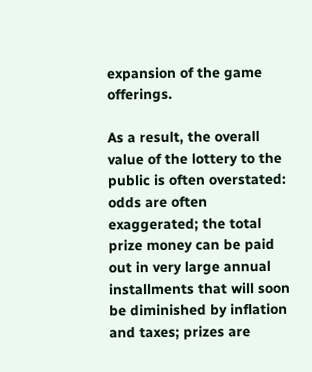expansion of the game offerings.

As a result, the overall value of the lottery to the public is often overstated: odds are often exaggerated; the total prize money can be paid out in very large annual installments that will soon be diminished by inflation and taxes; prizes are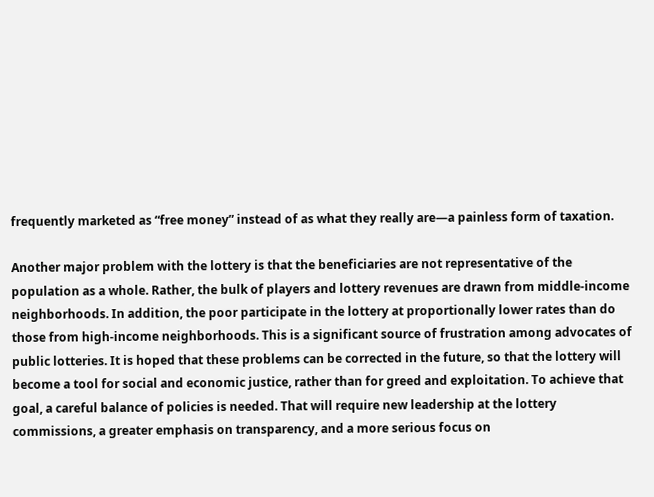frequently marketed as “free money” instead of as what they really are—a painless form of taxation.

Another major problem with the lottery is that the beneficiaries are not representative of the population as a whole. Rather, the bulk of players and lottery revenues are drawn from middle-income neighborhoods. In addition, the poor participate in the lottery at proportionally lower rates than do those from high-income neighborhoods. This is a significant source of frustration among advocates of public lotteries. It is hoped that these problems can be corrected in the future, so that the lottery will become a tool for social and economic justice, rather than for greed and exploitation. To achieve that goal, a careful balance of policies is needed. That will require new leadership at the lottery commissions, a greater emphasis on transparency, and a more serious focus on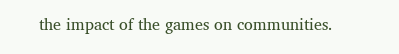the impact of the games on communities.